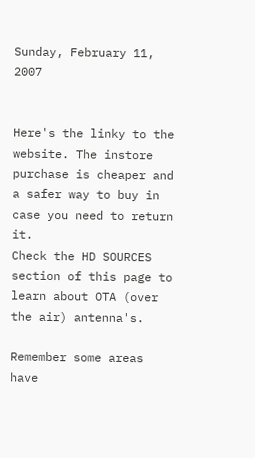Sunday, February 11, 2007


Here's the linky to the website. The instore purchase is cheaper and a safer way to buy in case you need to return it.
Check the HD SOURCES section of this page to learn about OTA (over the air) antenna's.

Remember some areas have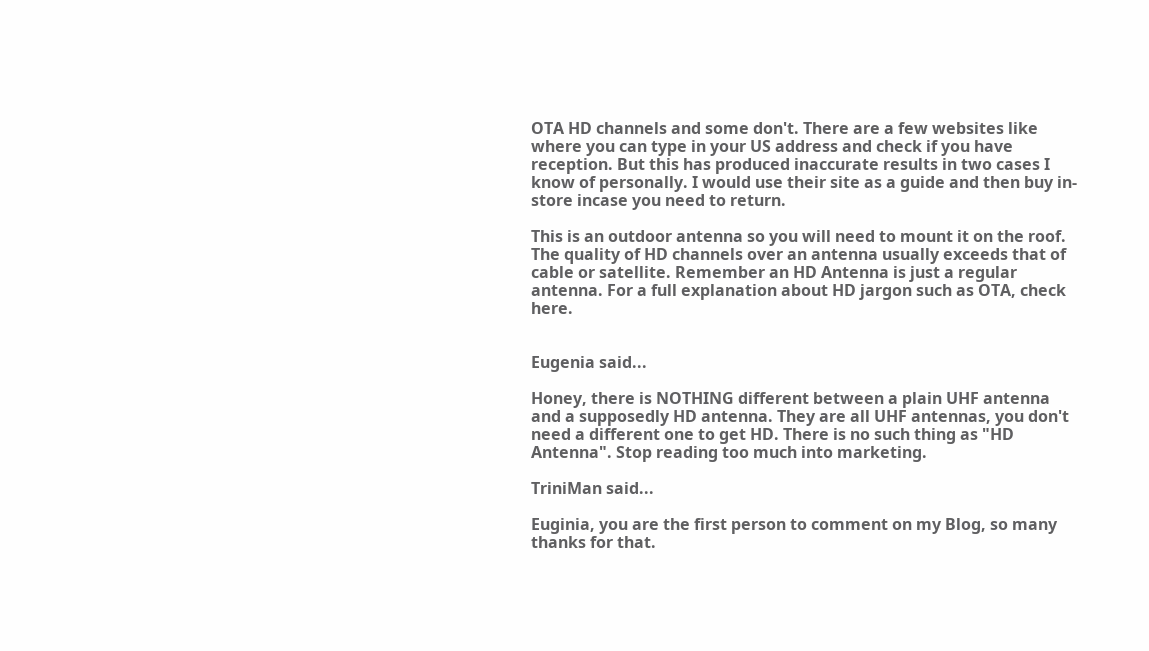OTA HD channels and some don't. There are a few websites like where you can type in your US address and check if you have reception. But this has produced inaccurate results in two cases I know of personally. I would use their site as a guide and then buy in-store incase you need to return.

This is an outdoor antenna so you will need to mount it on the roof. The quality of HD channels over an antenna usually exceeds that of cable or satellite. Remember an HD Antenna is just a regular antenna. For a full explanation about HD jargon such as OTA, check here.


Eugenia said...

Honey, there is NOTHING different between a plain UHF antenna and a supposedly HD antenna. They are all UHF antennas, you don't need a different one to get HD. There is no such thing as "HD Antenna". Stop reading too much into marketing.

TriniMan said...

Euginia, you are the first person to comment on my Blog, so many thanks for that.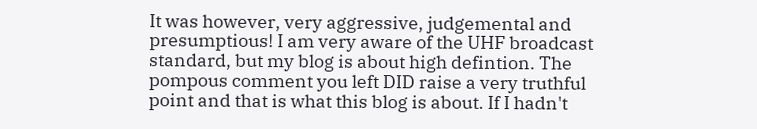It was however, very aggressive, judgemental and presumptious! I am very aware of the UHF broadcast standard, but my blog is about high defintion. The pompous comment you left DID raise a very truthful point and that is what this blog is about. If I hadn't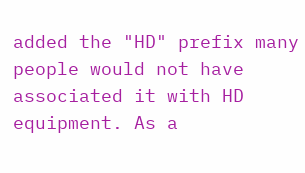added the "HD" prefix many people would not have associated it with HD equipment. As a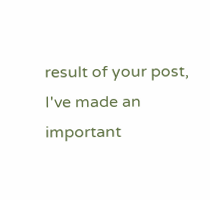result of your post, I've made an important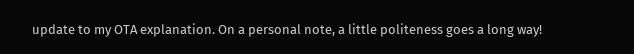update to my OTA explanation. On a personal note, a little politeness goes a long way!